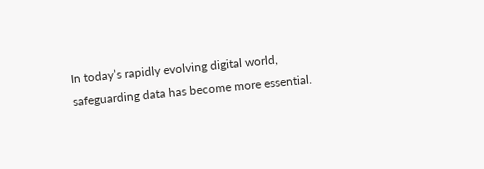In today’s rapidly evolving digital world, safeguarding data has become more essential.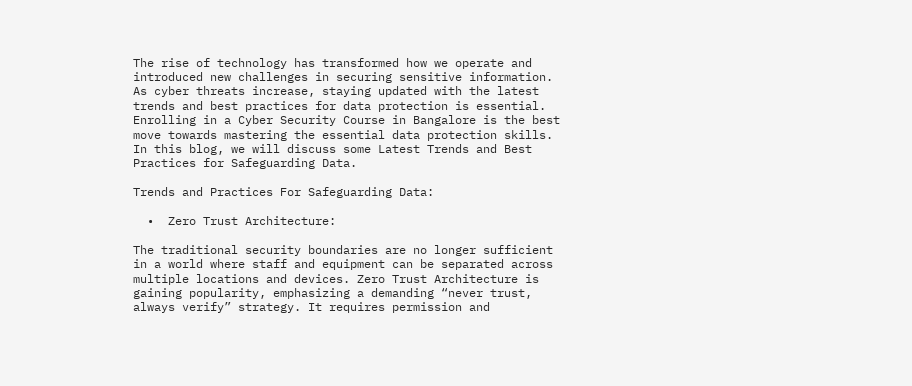The rise of technology has transformed how we operate and introduced new challenges in securing sensitive information. As cyber threats increase, staying updated with the latest trends and best practices for data protection is essential. Enrolling in a Cyber Security Course in Bangalore is the best move towards mastering the essential data protection skills. In this blog, we will discuss some Latest Trends and Best Practices for Safeguarding Data.

Trends and Practices For Safeguarding Data:

  •  Zero Trust Architecture:

The traditional security boundaries are no longer sufficient in a world where staff and equipment can be separated across multiple locations and devices. Zero Trust Architecture is gaining popularity, emphasizing a demanding “never trust, always verify” strategy. It requires permission and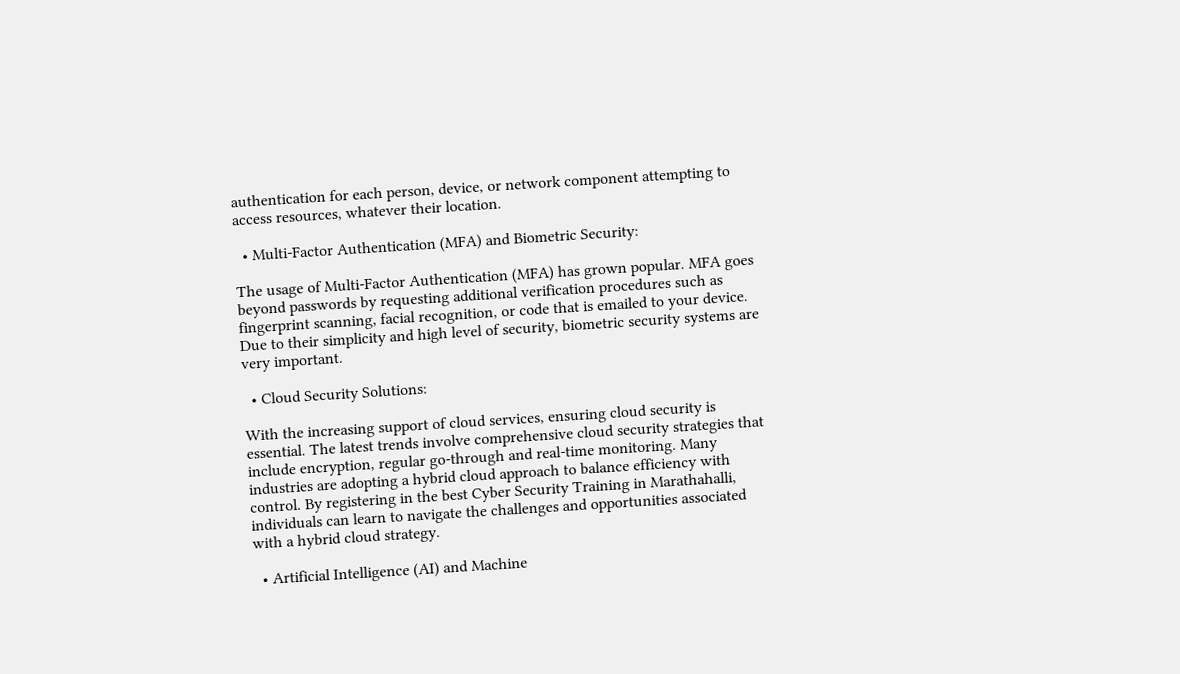authentication for each person, device, or network component attempting to access resources, whatever their location.

  • Multi-Factor Authentication (MFA) and Biometric Security:

The usage of Multi-Factor Authentication (MFA) has grown popular. MFA goes beyond passwords by requesting additional verification procedures such as fingerprint scanning, facial recognition, or code that is emailed to your device. Due to their simplicity and high level of security, biometric security systems are very important.

  • Cloud Security Solutions:

With the increasing support of cloud services, ensuring cloud security is essential. The latest trends involve comprehensive cloud security strategies that include encryption, regular go-through and real-time monitoring. Many industries are adopting a hybrid cloud approach to balance efficiency with control. By registering in the best Cyber Security Training in Marathahalli, individuals can learn to navigate the challenges and opportunities associated with a hybrid cloud strategy.

  • Artificial Intelligence (AI) and Machine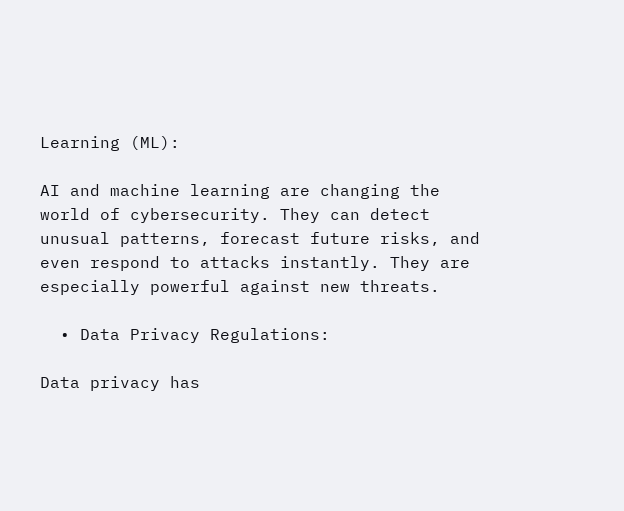Learning (ML):

AI and machine learning are changing the world of cybersecurity. They can detect unusual patterns, forecast future risks, and even respond to attacks instantly. They are especially powerful against new threats.

  • Data Privacy Regulations:

Data privacy has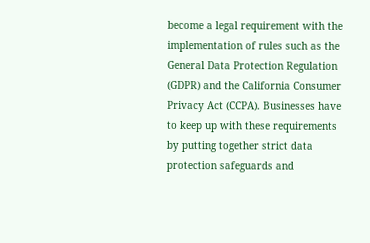become a legal requirement with the implementation of rules such as the General Data Protection Regulation (GDPR) and the California Consumer Privacy Act (CCPA). Businesses have to keep up with these requirements by putting together strict data protection safeguards and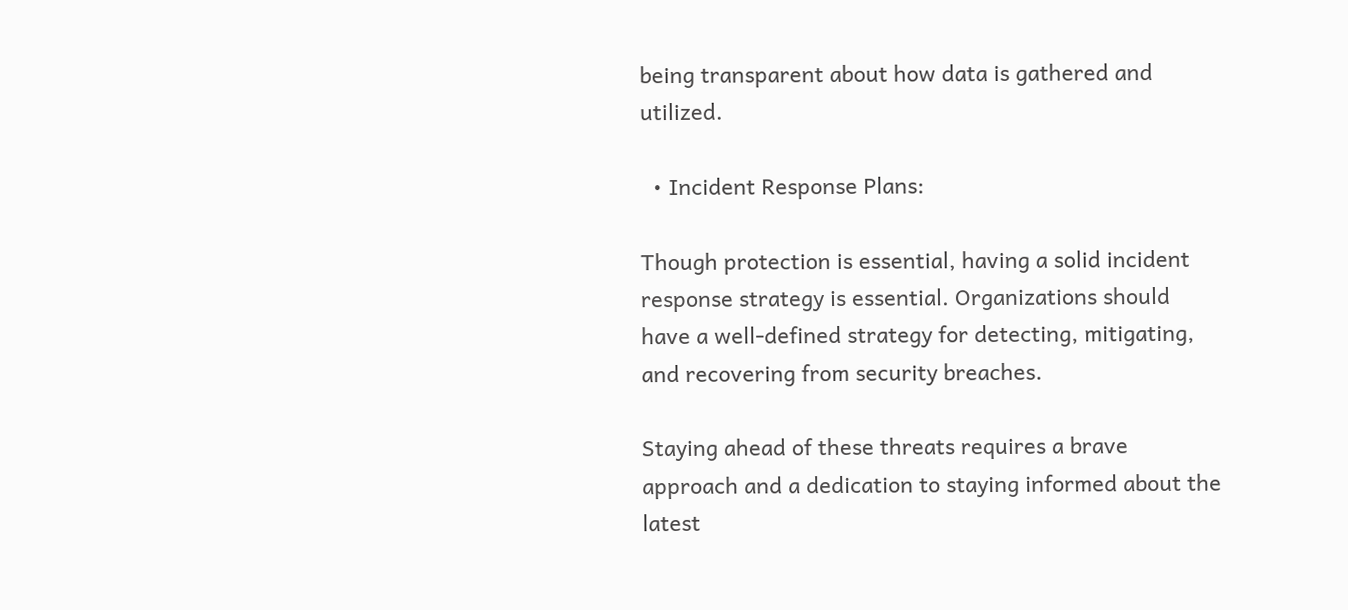being transparent about how data is gathered and utilized.

  • Incident Response Plans:

Though protection is essential, having a solid incident response strategy is essential. Organizations should have a well-defined strategy for detecting, mitigating, and recovering from security breaches.

Staying ahead of these threats requires a brave approach and a dedication to staying informed about the latest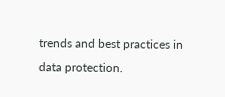trends and best practices in data protection.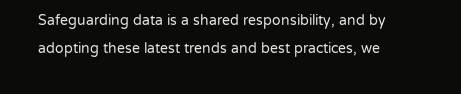Safeguarding data is a shared responsibility, and by adopting these latest trends and best practices, we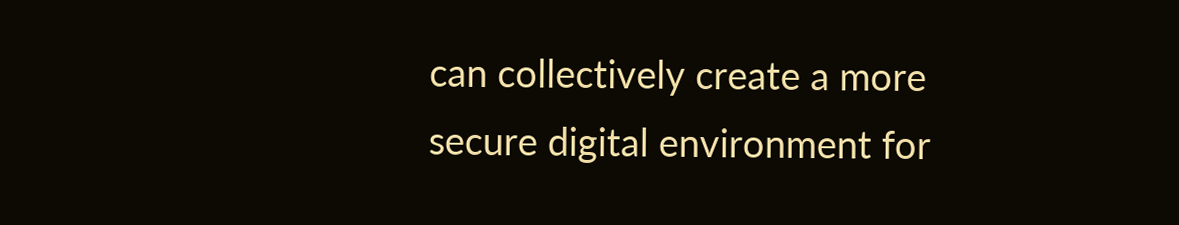can collectively create a more secure digital environment for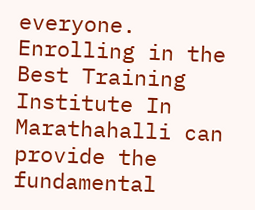everyone. Enrolling in the Best Training Institute In Marathahalli can provide the fundamental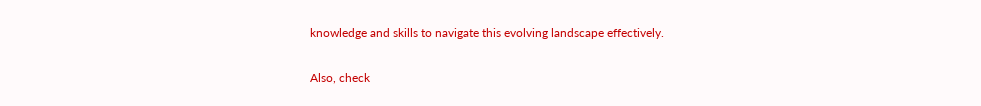knowledge and skills to navigate this evolving landscape effectively.

Also, check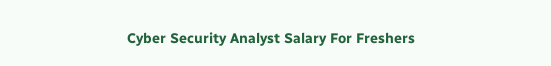Cyber Security Analyst Salary For Freshers